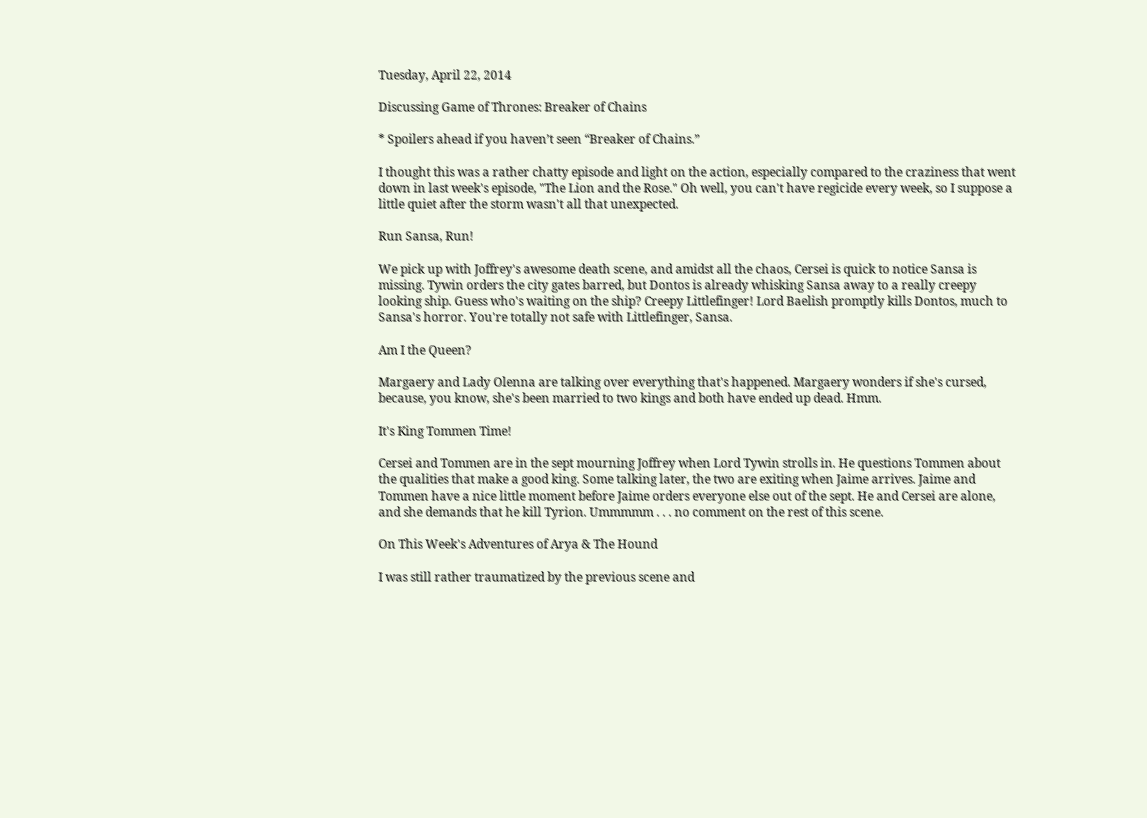Tuesday, April 22, 2014

Discussing Game of Thrones: Breaker of Chains

* Spoilers ahead if you haven’t seen “Breaker of Chains.”

I thought this was a rather chatty episode and light on the action, especially compared to the craziness that went down in last week's episode, "The Lion and the Rose." Oh well, you can't have regicide every week, so I suppose a little quiet after the storm wasn't all that unexpected.

Run Sansa, Run!

We pick up with Joffrey's awesome death scene, and amidst all the chaos, Cersei is quick to notice Sansa is missing. Tywin orders the city gates barred, but Dontos is already whisking Sansa away to a really creepy looking ship. Guess who's waiting on the ship? Creepy Littlefinger! Lord Baelish promptly kills Dontos, much to Sansa's horror. You're totally not safe with Littlefinger, Sansa.

Am I the Queen?

Margaery and Lady Olenna are talking over everything that's happened. Margaery wonders if she's cursed, because, you know, she's been married to two kings and both have ended up dead. Hmm.

It's King Tommen Time!

Cersei and Tommen are in the sept mourning Joffrey when Lord Tywin strolls in. He questions Tommen about the qualities that make a good king. Some talking later, the two are exiting when Jaime arrives. Jaime and Tommen have a nice little moment before Jaime orders everyone else out of the sept. He and Cersei are alone, and she demands that he kill Tyrion. Ummmmm . . . no comment on the rest of this scene.

On This Week's Adventures of Arya & The Hound

I was still rather traumatized by the previous scene and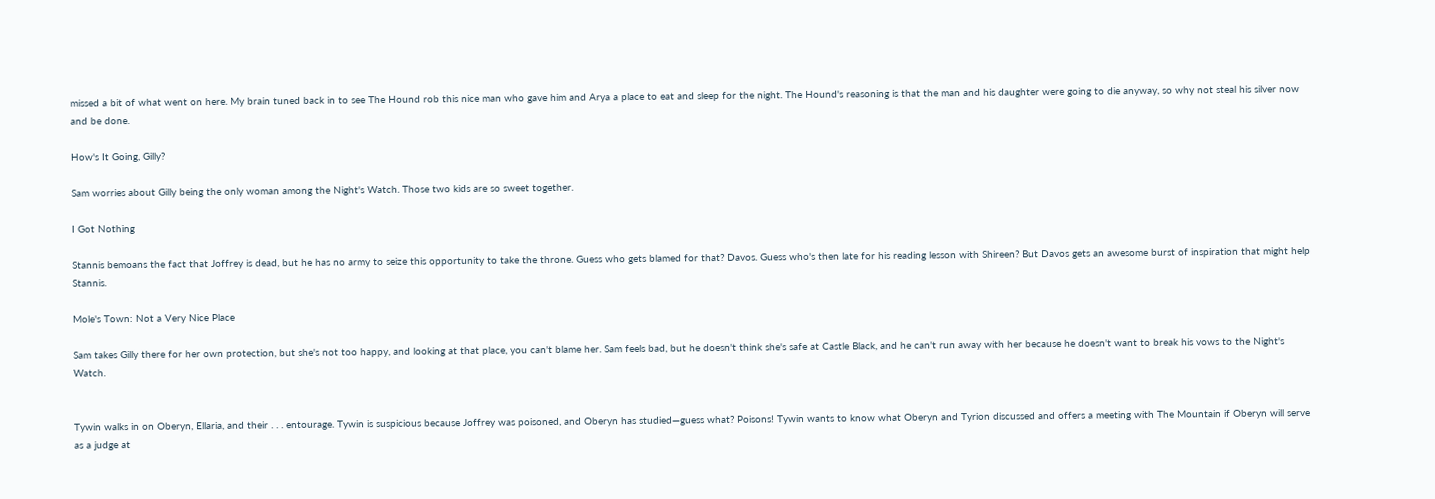missed a bit of what went on here. My brain tuned back in to see The Hound rob this nice man who gave him and Arya a place to eat and sleep for the night. The Hound's reasoning is that the man and his daughter were going to die anyway, so why not steal his silver now and be done.

How's It Going, Gilly?

Sam worries about Gilly being the only woman among the Night's Watch. Those two kids are so sweet together.

I Got Nothing

Stannis bemoans the fact that Joffrey is dead, but he has no army to seize this opportunity to take the throne. Guess who gets blamed for that? Davos. Guess who's then late for his reading lesson with Shireen? But Davos gets an awesome burst of inspiration that might help Stannis.

Mole's Town: Not a Very Nice Place

Sam takes Gilly there for her own protection, but she's not too happy, and looking at that place, you can't blame her. Sam feels bad, but he doesn't think she's safe at Castle Black, and he can't run away with her because he doesn't want to break his vows to the Night's Watch.


Tywin walks in on Oberyn, Ellaria, and their . . . entourage. Tywin is suspicious because Joffrey was poisoned, and Oberyn has studied—guess what? Poisons! Tywin wants to know what Oberyn and Tyrion discussed and offers a meeting with The Mountain if Oberyn will serve as a judge at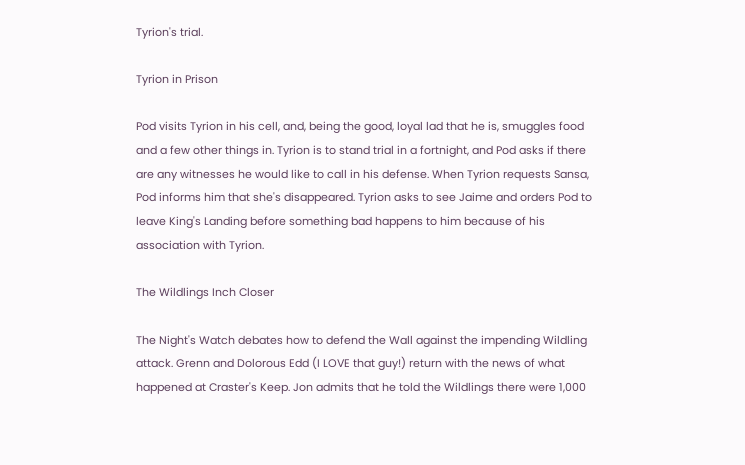Tyrion's trial.

Tyrion in Prison

Pod visits Tyrion in his cell, and, being the good, loyal lad that he is, smuggles food and a few other things in. Tyrion is to stand trial in a fortnight, and Pod asks if there are any witnesses he would like to call in his defense. When Tyrion requests Sansa, Pod informs him that she's disappeared. Tyrion asks to see Jaime and orders Pod to leave King's Landing before something bad happens to him because of his association with Tyrion.

The Wildlings Inch Closer

The Night's Watch debates how to defend the Wall against the impending Wildling attack. Grenn and Dolorous Edd (I LOVE that guy!) return with the news of what happened at Craster's Keep. Jon admits that he told the Wildlings there were 1,000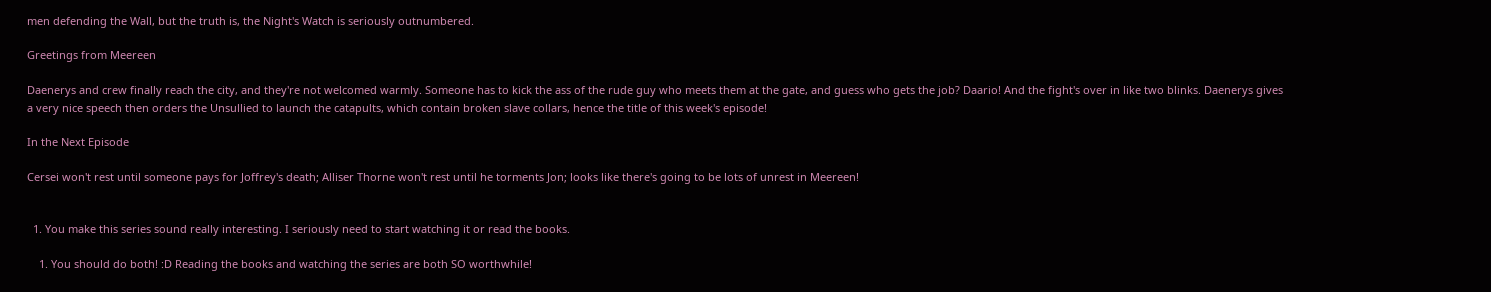men defending the Wall, but the truth is, the Night's Watch is seriously outnumbered.

Greetings from Meereen

Daenerys and crew finally reach the city, and they're not welcomed warmly. Someone has to kick the ass of the rude guy who meets them at the gate, and guess who gets the job? Daario! And the fight's over in like two blinks. Daenerys gives a very nice speech then orders the Unsullied to launch the catapults, which contain broken slave collars, hence the title of this week's episode!

In the Next Episode

Cersei won't rest until someone pays for Joffrey's death; Alliser Thorne won't rest until he torments Jon; looks like there's going to be lots of unrest in Meereen!


  1. You make this series sound really interesting. I seriously need to start watching it or read the books.

    1. You should do both! :D Reading the books and watching the series are both SO worthwhile!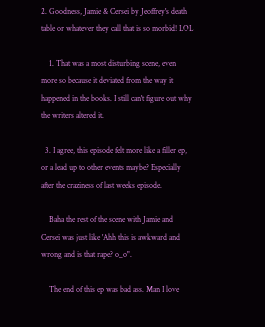2. Goodness, Jamie & Cersei by Jeoffrey's death table or whatever they call that is so morbid! LOL

    1. That was a most disturbing scene, even more so because it deviated from the way it happened in the books. I still can't figure out why the writers altered it.

  3. I agree, this episode felt more like a filler ep, or a lead up to other events maybe? Especially after the craziness of last weeks episode.

    Baha the rest of the scene with Jamie and Cersei was just like 'Ahh this is awkward and wrong and is that rape? o_o".

    The end of this ep was bad ass. Man I love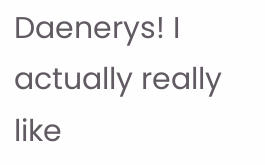Daenerys! I actually really like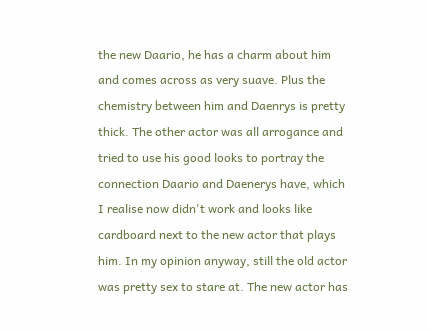the new Daario, he has a charm about him and comes across as very suave. Plus the chemistry between him and Daenrys is pretty thick. The other actor was all arrogance and tried to use his good looks to portray the connection Daario and Daenerys have, which I realise now didn't work and looks like cardboard next to the new actor that plays him. In my opinion anyway, still the old actor was pretty sex to stare at. The new actor has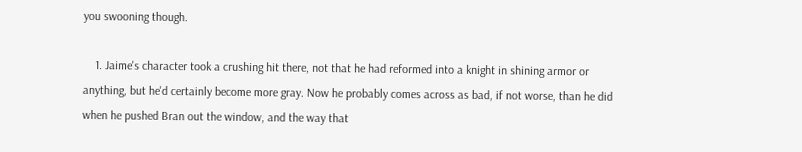you swooning though.

    1. Jaime's character took a crushing hit there, not that he had reformed into a knight in shining armor or anything, but he'd certainly become more gray. Now he probably comes across as bad, if not worse, than he did when he pushed Bran out the window, and the way that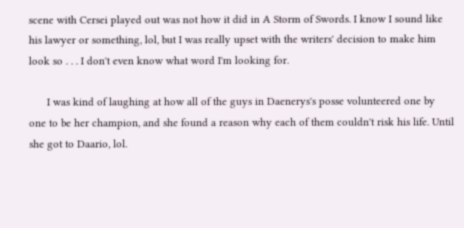scene with Cersei played out was not how it did in A Storm of Swords. I know I sound like his lawyer or something, lol, but I was really upset with the writers' decision to make him look so . . . I don't even know what word I'm looking for.

      I was kind of laughing at how all of the guys in Daenerys's posse volunteered one by one to be her champion, and she found a reason why each of them couldn't risk his life. Until she got to Daario, lol.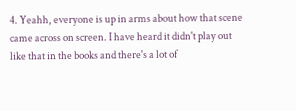4. Yeahh, everyone is up in arms about how that scene came across on screen. I have heard it didn't play out like that in the books and there's a lot of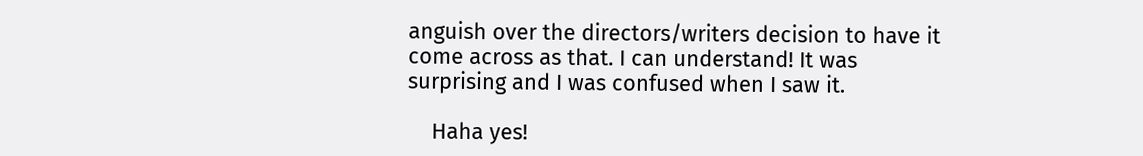anguish over the directors/writers decision to have it come across as that. I can understand! It was surprising and I was confused when I saw it.

    Haha yes!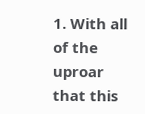1. With all of the uproar that this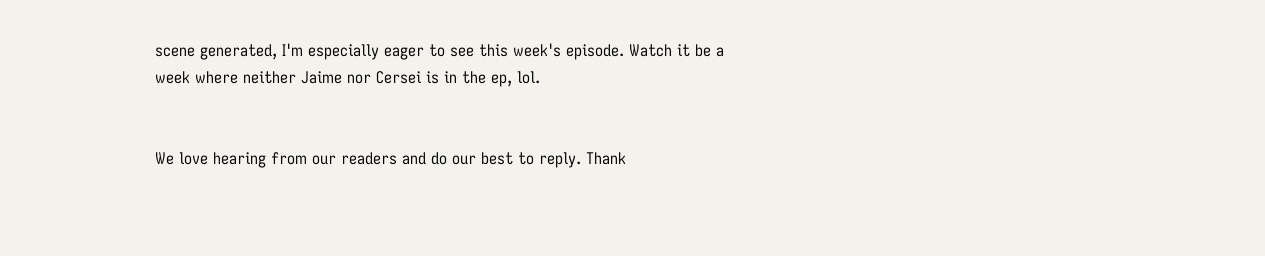scene generated, I'm especially eager to see this week's episode. Watch it be a week where neither Jaime nor Cersei is in the ep, lol.


We love hearing from our readers and do our best to reply. Thank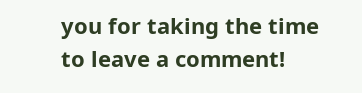you for taking the time to leave a comment!